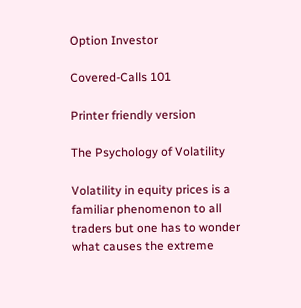Option Investor

Covered-Calls 101

Printer friendly version

The Psychology of Volatility

Volatility in equity prices is a familiar phenomenon to all traders but one has to wonder what causes the extreme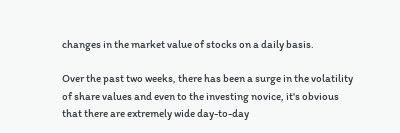changes in the market value of stocks on a daily basis.

Over the past two weeks, there has been a surge in the volatility of share values and even to the investing novice, it's obvious that there are extremely wide day-to-day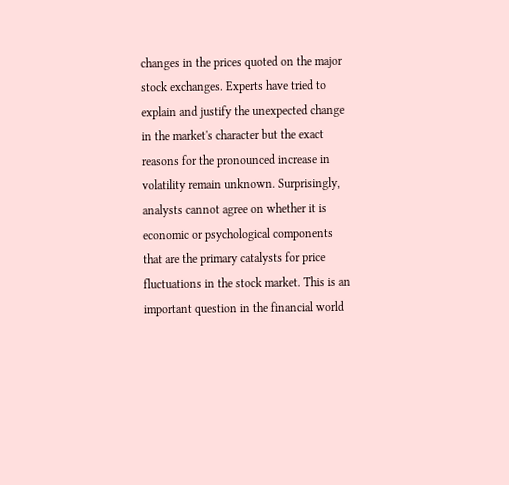changes in the prices quoted on the major stock exchanges. Experts have tried to explain and justify the unexpected change in the market's character but the exact reasons for the pronounced increase in volatility remain unknown. Surprisingly, analysts cannot agree on whether it is economic or psychological components that are the primary catalysts for price fluctuations in the stock market. This is an important question in the financial world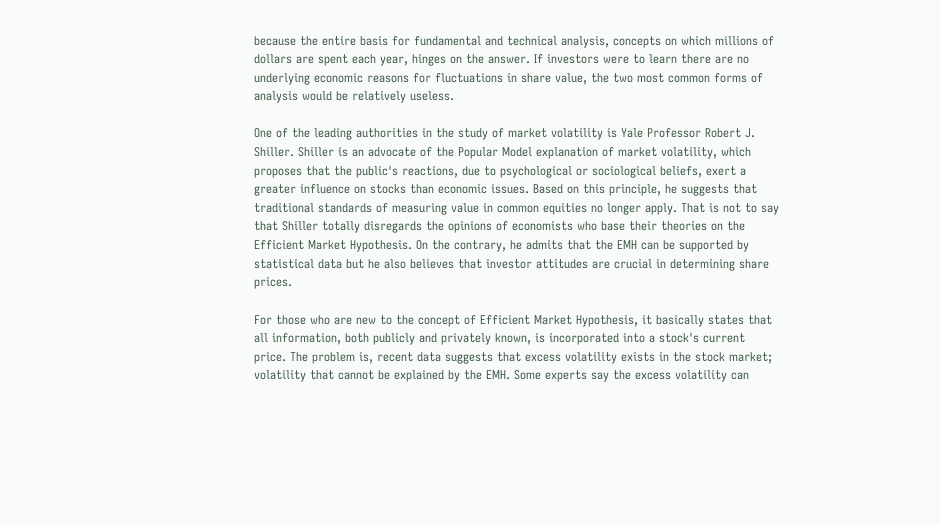because the entire basis for fundamental and technical analysis, concepts on which millions of dollars are spent each year, hinges on the answer. If investors were to learn there are no underlying economic reasons for fluctuations in share value, the two most common forms of analysis would be relatively useless.

One of the leading authorities in the study of market volatility is Yale Professor Robert J. Shiller. Shiller is an advocate of the Popular Model explanation of market volatility, which proposes that the public's reactions, due to psychological or sociological beliefs, exert a greater influence on stocks than economic issues. Based on this principle, he suggests that traditional standards of measuring value in common equities no longer apply. That is not to say that Shiller totally disregards the opinions of economists who base their theories on the Efficient Market Hypothesis. On the contrary, he admits that the EMH can be supported by statistical data but he also believes that investor attitudes are crucial in determining share prices.

For those who are new to the concept of Efficient Market Hypothesis, it basically states that all information, both publicly and privately known, is incorporated into a stock's current price. The problem is, recent data suggests that excess volatility exists in the stock market; volatility that cannot be explained by the EMH. Some experts say the excess volatility can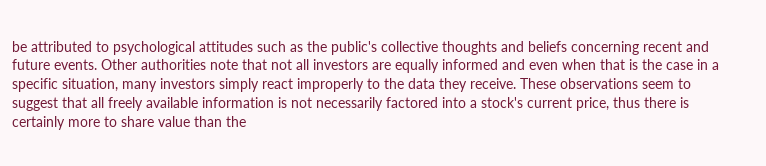be attributed to psychological attitudes such as the public's collective thoughts and beliefs concerning recent and future events. Other authorities note that not all investors are equally informed and even when that is the case in a specific situation, many investors simply react improperly to the data they receive. These observations seem to suggest that all freely available information is not necessarily factored into a stock's current price, thus there is certainly more to share value than the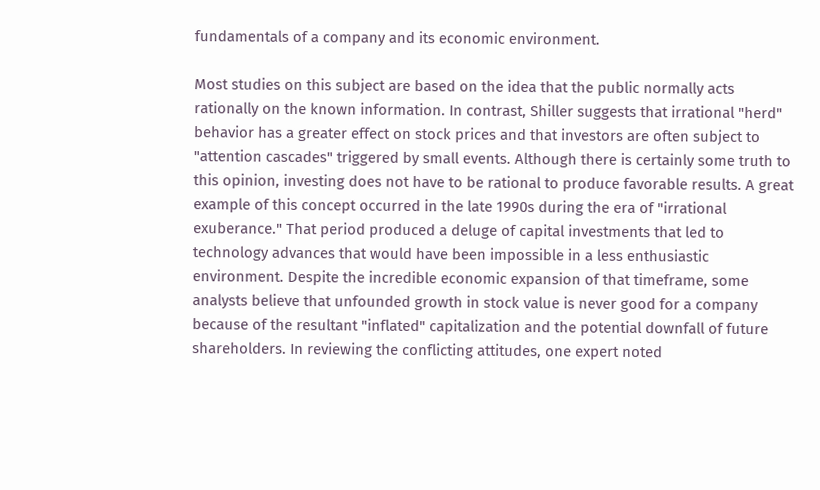fundamentals of a company and its economic environment.

Most studies on this subject are based on the idea that the public normally acts rationally on the known information. In contrast, Shiller suggests that irrational "herd" behavior has a greater effect on stock prices and that investors are often subject to "attention cascades" triggered by small events. Although there is certainly some truth to this opinion, investing does not have to be rational to produce favorable results. A great example of this concept occurred in the late 1990s during the era of "irrational exuberance." That period produced a deluge of capital investments that led to technology advances that would have been impossible in a less enthusiastic environment. Despite the incredible economic expansion of that timeframe, some analysts believe that unfounded growth in stock value is never good for a company because of the resultant "inflated" capitalization and the potential downfall of future shareholders. In reviewing the conflicting attitudes, one expert noted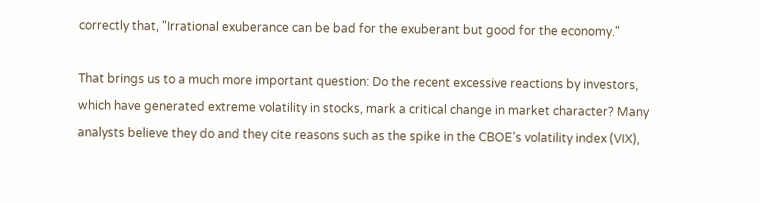correctly that, "Irrational exuberance can be bad for the exuberant but good for the economy."

That brings us to a much more important question: Do the recent excessive reactions by investors, which have generated extreme volatility in stocks, mark a critical change in market character? Many analysts believe they do and they cite reasons such as the spike in the CBOE's volatility index (VIX),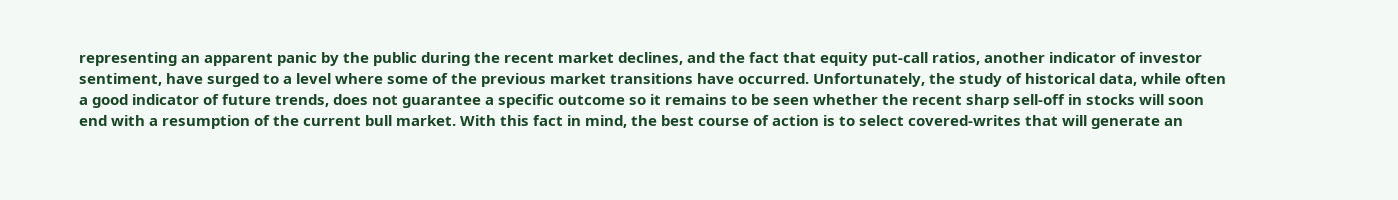representing an apparent panic by the public during the recent market declines, and the fact that equity put-call ratios, another indicator of investor sentiment, have surged to a level where some of the previous market transitions have occurred. Unfortunately, the study of historical data, while often a good indicator of future trends, does not guarantee a specific outcome so it remains to be seen whether the recent sharp sell-off in stocks will soon end with a resumption of the current bull market. With this fact in mind, the best course of action is to select covered-writes that will generate an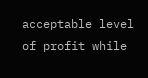acceptable level of profit while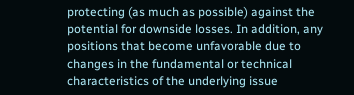protecting (as much as possible) against the potential for downside losses. In addition, any positions that become unfavorable due to changes in the fundamental or technical characteristics of the underlying issue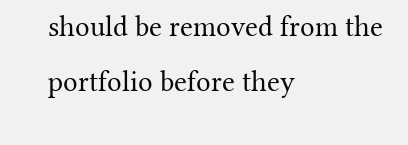should be removed from the portfolio before they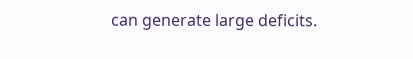can generate large deficits.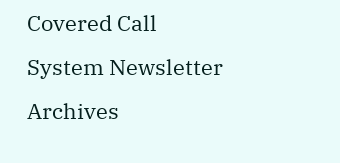Covered Call System Newsletter Archives